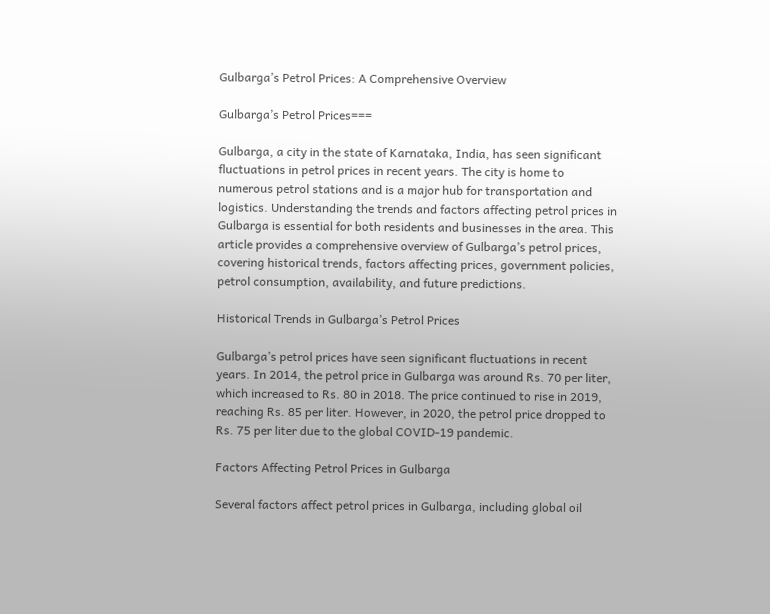Gulbarga’s Petrol Prices: A Comprehensive Overview

Gulbarga’s Petrol Prices===

Gulbarga, a city in the state of Karnataka, India, has seen significant fluctuations in petrol prices in recent years. The city is home to numerous petrol stations and is a major hub for transportation and logistics. Understanding the trends and factors affecting petrol prices in Gulbarga is essential for both residents and businesses in the area. This article provides a comprehensive overview of Gulbarga’s petrol prices, covering historical trends, factors affecting prices, government policies, petrol consumption, availability, and future predictions.

Historical Trends in Gulbarga’s Petrol Prices

Gulbarga’s petrol prices have seen significant fluctuations in recent years. In 2014, the petrol price in Gulbarga was around Rs. 70 per liter, which increased to Rs. 80 in 2018. The price continued to rise in 2019, reaching Rs. 85 per liter. However, in 2020, the petrol price dropped to Rs. 75 per liter due to the global COVID-19 pandemic.

Factors Affecting Petrol Prices in Gulbarga

Several factors affect petrol prices in Gulbarga, including global oil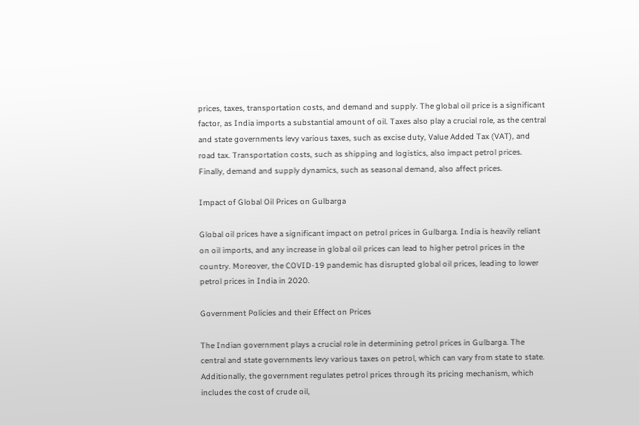prices, taxes, transportation costs, and demand and supply. The global oil price is a significant factor, as India imports a substantial amount of oil. Taxes also play a crucial role, as the central and state governments levy various taxes, such as excise duty, Value Added Tax (VAT), and road tax. Transportation costs, such as shipping and logistics, also impact petrol prices. Finally, demand and supply dynamics, such as seasonal demand, also affect prices.

Impact of Global Oil Prices on Gulbarga

Global oil prices have a significant impact on petrol prices in Gulbarga. India is heavily reliant on oil imports, and any increase in global oil prices can lead to higher petrol prices in the country. Moreover, the COVID-19 pandemic has disrupted global oil prices, leading to lower petrol prices in India in 2020.

Government Policies and their Effect on Prices

The Indian government plays a crucial role in determining petrol prices in Gulbarga. The central and state governments levy various taxes on petrol, which can vary from state to state. Additionally, the government regulates petrol prices through its pricing mechanism, which includes the cost of crude oil,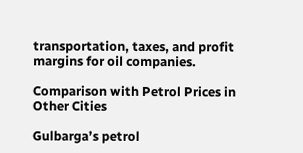transportation, taxes, and profit margins for oil companies.

Comparison with Petrol Prices in Other Cities

Gulbarga’s petrol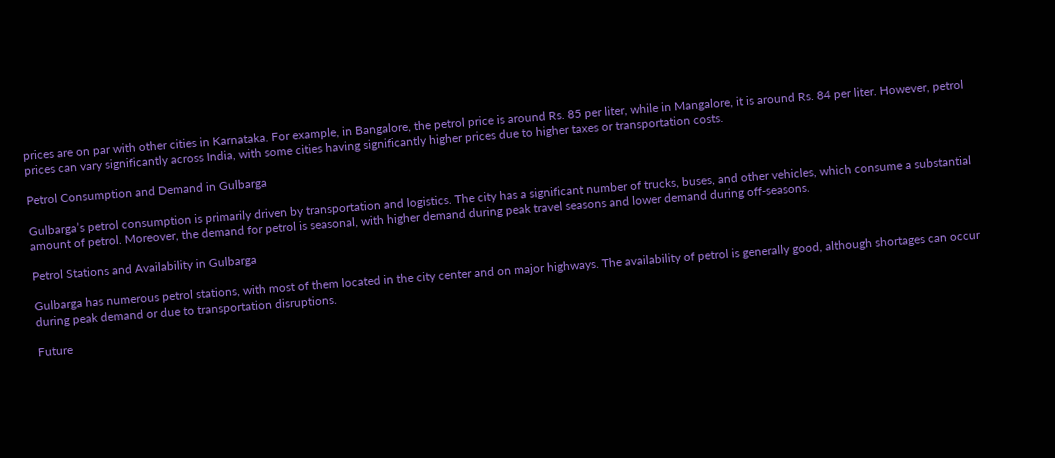prices are on par with other cities in Karnataka. For example, in Bangalore, the petrol price is around Rs. 85 per liter, while in Mangalore, it is around Rs. 84 per liter. However, petrol prices can vary significantly across India, with some cities having significantly higher prices due to higher taxes or transportation costs.

Petrol Consumption and Demand in Gulbarga

Gulbarga’s petrol consumption is primarily driven by transportation and logistics. The city has a significant number of trucks, buses, and other vehicles, which consume a substantial amount of petrol. Moreover, the demand for petrol is seasonal, with higher demand during peak travel seasons and lower demand during off-seasons.

Petrol Stations and Availability in Gulbarga

Gulbarga has numerous petrol stations, with most of them located in the city center and on major highways. The availability of petrol is generally good, although shortages can occur during peak demand or due to transportation disruptions.

Future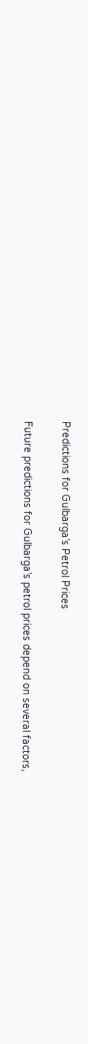Predictions for Gulbarga’s Petrol Prices

Future predictions for Gulbarga’s petrol prices depend on several factors,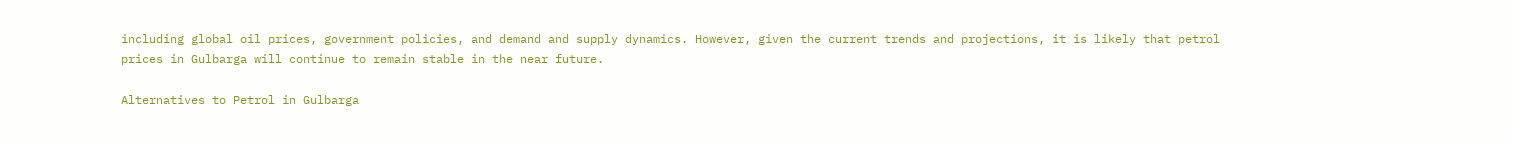including global oil prices, government policies, and demand and supply dynamics. However, given the current trends and projections, it is likely that petrol prices in Gulbarga will continue to remain stable in the near future.

Alternatives to Petrol in Gulbarga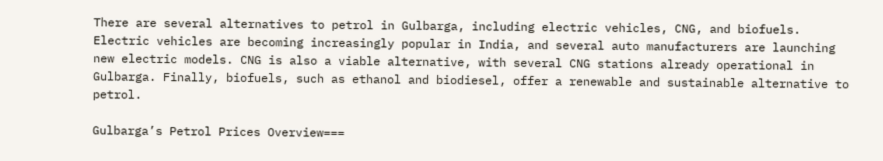There are several alternatives to petrol in Gulbarga, including electric vehicles, CNG, and biofuels. Electric vehicles are becoming increasingly popular in India, and several auto manufacturers are launching new electric models. CNG is also a viable alternative, with several CNG stations already operational in Gulbarga. Finally, biofuels, such as ethanol and biodiesel, offer a renewable and sustainable alternative to petrol.

Gulbarga’s Petrol Prices Overview===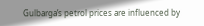Gulbarga’s petrol prices are influenced by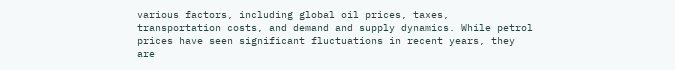various factors, including global oil prices, taxes, transportation costs, and demand and supply dynamics. While petrol prices have seen significant fluctuations in recent years, they are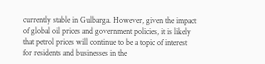currently stable in Gulbarga. However, given the impact of global oil prices and government policies, it is likely that petrol prices will continue to be a topic of interest for residents and businesses in the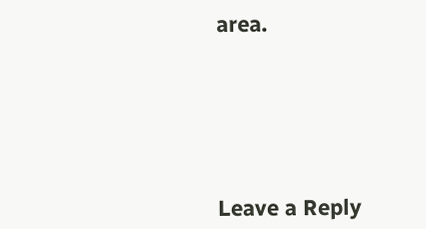area.






Leave a Reply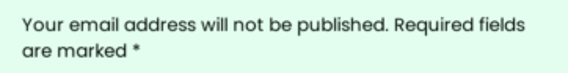Your email address will not be published. Required fields are marked *